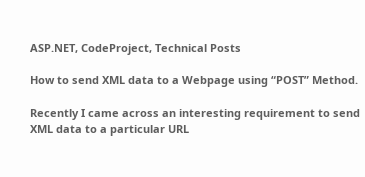ASP.NET, CodeProject, Technical Posts

How to send XML data to a Webpage using “POST” Method.

Recently I came across an interesting requirement to send XML data to a particular URL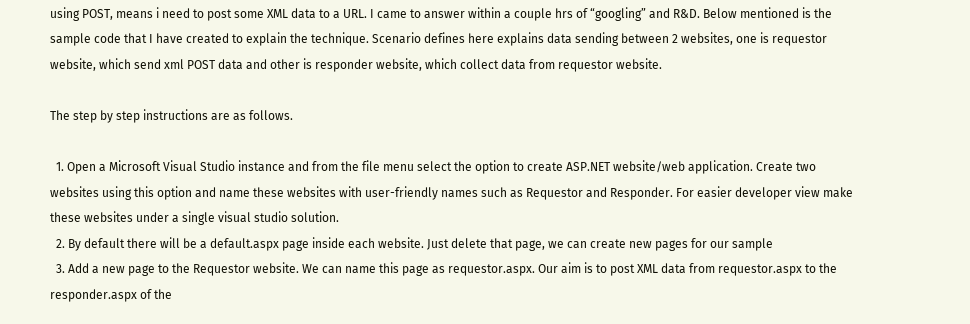using POST, means i need to post some XML data to a URL. I came to answer within a couple hrs of “googling” and R&D. Below mentioned is the sample code that I have created to explain the technique. Scenario defines here explains data sending between 2 websites, one is requestor website, which send xml POST data and other is responder website, which collect data from requestor website.

The step by step instructions are as follows.

  1. Open a Microsoft Visual Studio instance and from the file menu select the option to create ASP.NET website/web application. Create two websites using this option and name these websites with user-friendly names such as Requestor and Responder. For easier developer view make these websites under a single visual studio solution.
  2. By default there will be a default.aspx page inside each website. Just delete that page, we can create new pages for our sample
  3. Add a new page to the Requestor website. We can name this page as requestor.aspx. Our aim is to post XML data from requestor.aspx to the responder.aspx of the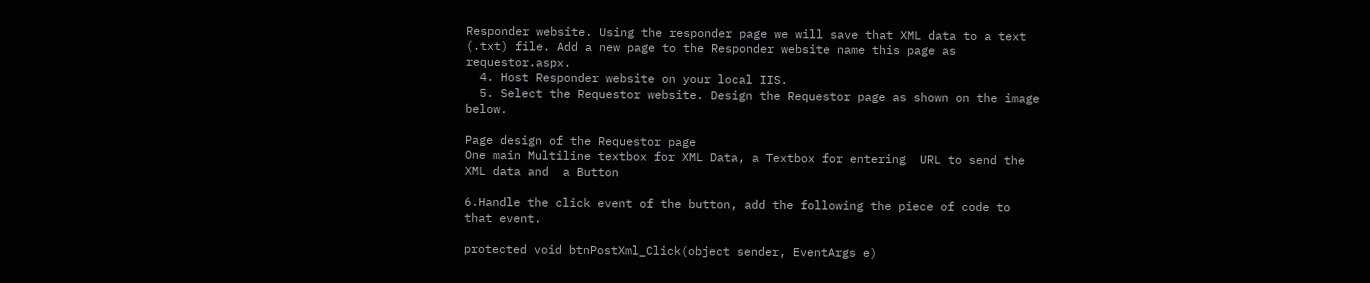Responder website. Using the responder page we will save that XML data to a text (.txt) file. Add a new page to the Responder website name this page as requestor.aspx.
  4. Host Responder website on your local IIS.
  5. Select the Requestor website. Design the Requestor page as shown on the image below.

Page design of the Requestor page
One main Multiline textbox for XML Data, a Textbox for entering  URL to send the XML data and  a Button

6.Handle the click event of the button, add the following the piece of code to that event.

protected void btnPostXml_Click(object sender, EventArgs e)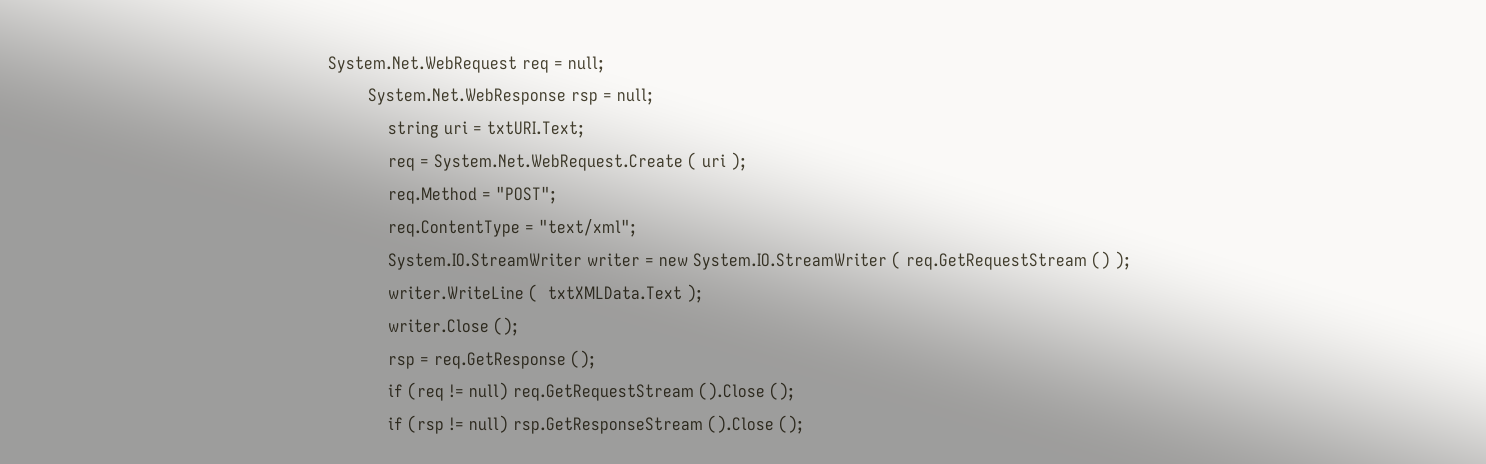System.Net.WebRequest req = null;
        System.Net.WebResponse rsp = null;
            string uri = txtURI.Text;
            req = System.Net.WebRequest.Create ( uri );
            req.Method = "POST";
            req.ContentType = "text/xml";
            System.IO.StreamWriter writer = new System.IO.StreamWriter ( req.GetRequestStream () );
            writer.WriteLine (  txtXMLData.Text );
            writer.Close ();
            rsp = req.GetResponse ();
            if (req != null) req.GetRequestStream ().Close ();
            if (rsp != null) rsp.GetResponseStream ().Close ();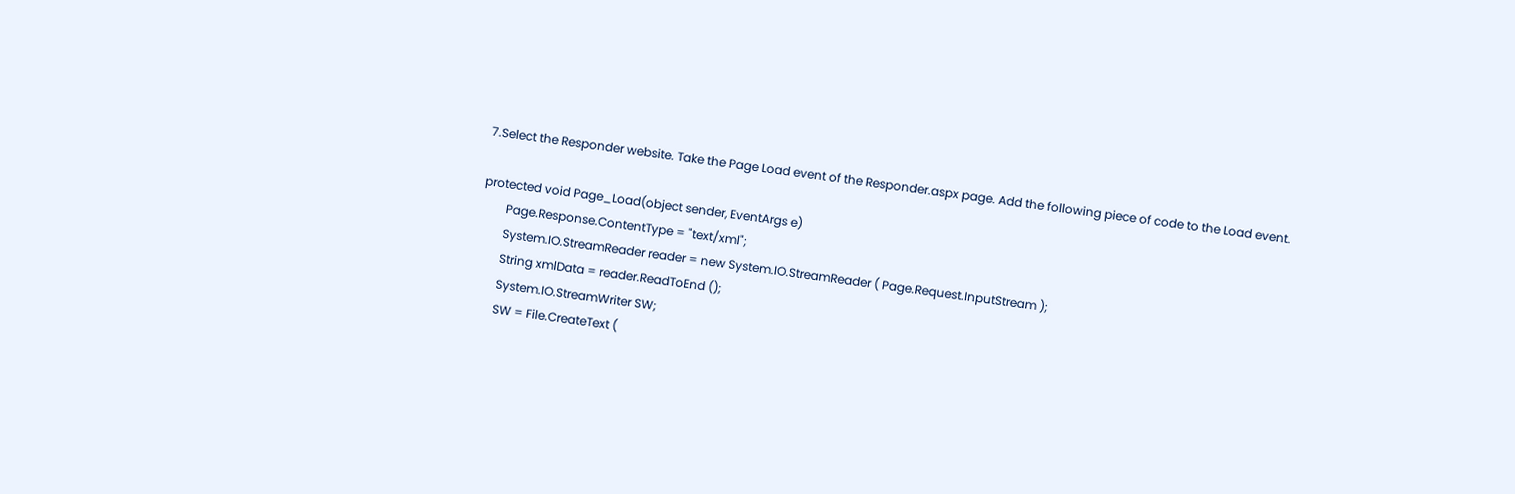7.Select the Responder website. Take the Page Load event of the Responder.aspx page. Add the following piece of code to the Load event.

protected void Page_Load(object sender, EventArgs e)
        Page.Response.ContentType = "text/xml";
        System.IO.StreamReader reader = new System.IO.StreamReader ( Page.Request.InputStream );
        String xmlData = reader.ReadToEnd ();
        System.IO.StreamWriter SW;
        SW = File.CreateText (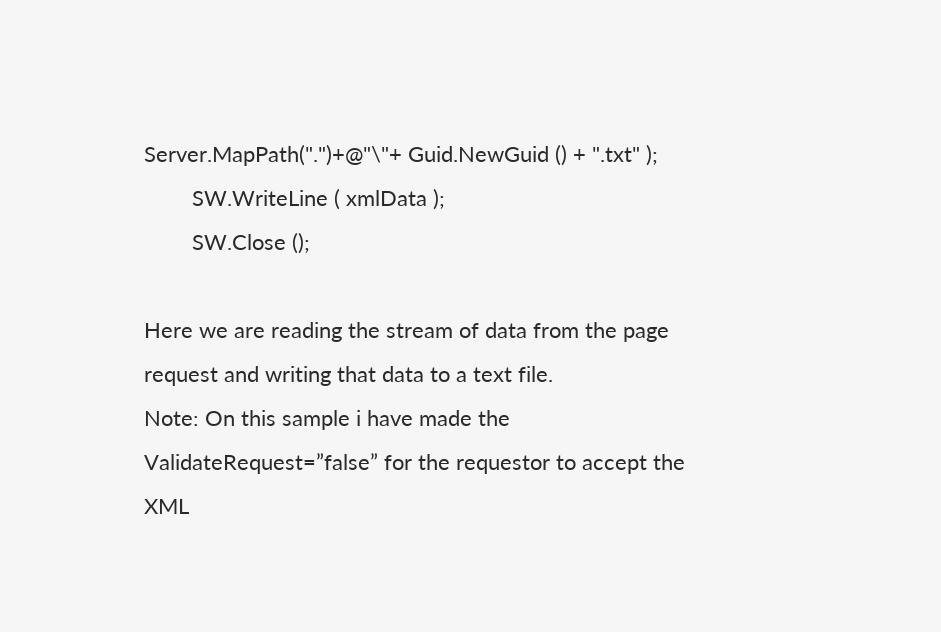Server.MapPath(".")+@"\"+ Guid.NewGuid () + ".txt" );
        SW.WriteLine ( xmlData );
        SW.Close ();

Here we are reading the stream of data from the page request and writing that data to a text file.
Note: On this sample i have made the ValidateRequest=”false” for the requestor to accept the XML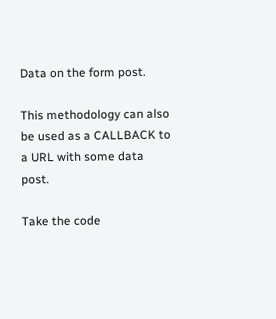Data on the form post.

This methodology can also be used as a CALLBACK to a URL with some data post.

Take the code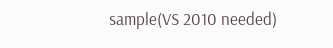sample(VS 2010 needed)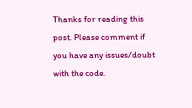Thanks for reading this post. Please comment if you have any issues/doubt with the code.